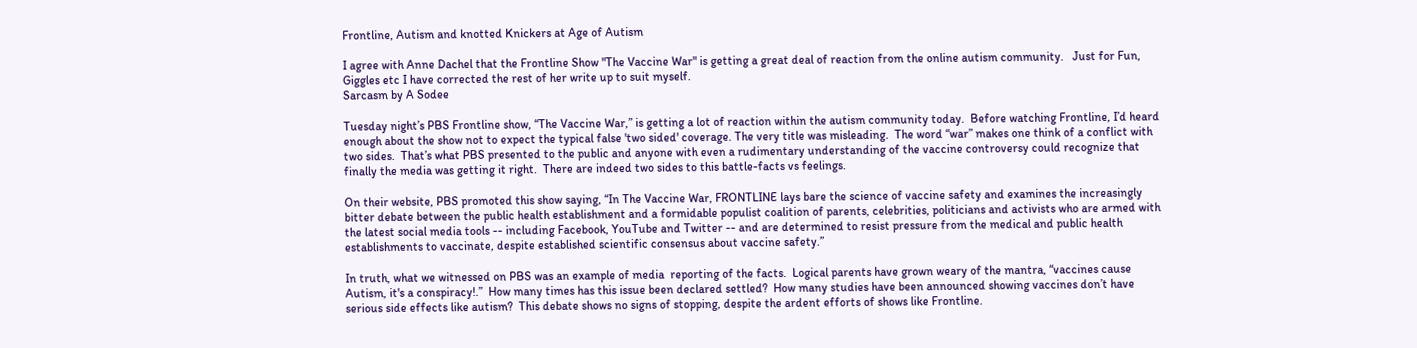Frontline, Autism and knotted Knickers at Age of Autism

I agree with Anne Dachel that the Frontline Show "The Vaccine War" is getting a great deal of reaction from the online autism community.   Just for Fun, Giggles etc I have corrected the rest of her write up to suit myself.
Sarcasm by A Sodee

Tuesday night’s PBS Frontline show, “The Vaccine War,” is getting a lot of reaction within the autism community today.  Before watching Frontline, I’d heard enough about the show not to expect the typical false 'two sided' coverage. The very title was misleading.  The word “war” makes one think of a conflict with two sides.  That’s what PBS presented to the public and anyone with even a rudimentary understanding of the vaccine controversy could recognize that finally the media was getting it right.  There are indeed two sides to this battle-facts vs feelings.

On their website, PBS promoted this show saying, “In The Vaccine War, FRONTLINE lays bare the science of vaccine safety and examines the increasingly bitter debate between the public health establishment and a formidable populist coalition of parents, celebrities, politicians and activists who are armed with the latest social media tools -- including Facebook, YouTube and Twitter -- and are determined to resist pressure from the medical and public health establishments to vaccinate, despite established scientific consensus about vaccine safety.”

In truth, what we witnessed on PBS was an example of media  reporting of the facts.  Logical parents have grown weary of the mantra, “vaccines cause Autism, it's a conspiracy!.”  How many times has this issue been declared settled?  How many studies have been announced showing vaccines don’t have serious side effects like autism?  This debate shows no signs of stopping, despite the ardent efforts of shows like Frontline.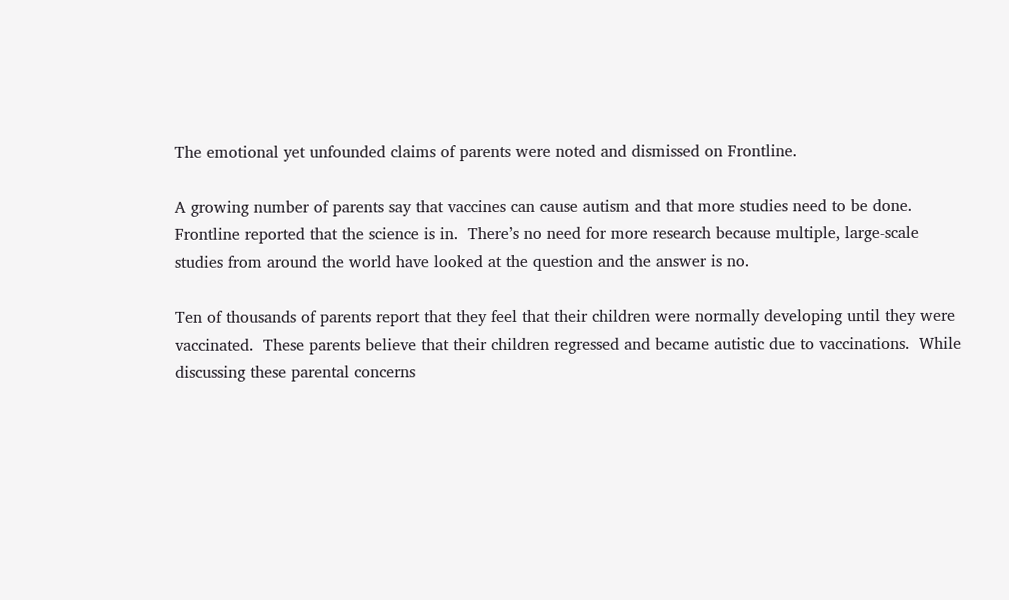The emotional yet unfounded claims of parents were noted and dismissed on Frontline.

A growing number of parents say that vaccines can cause autism and that more studies need to be done.  Frontline reported that the science is in.  There’s no need for more research because multiple, large-scale studies from around the world have looked at the question and the answer is no.

Ten of thousands of parents report that they feel that their children were normally developing until they were vaccinated.  These parents believe that their children regressed and became autistic due to vaccinations.  While discussing these parental concerns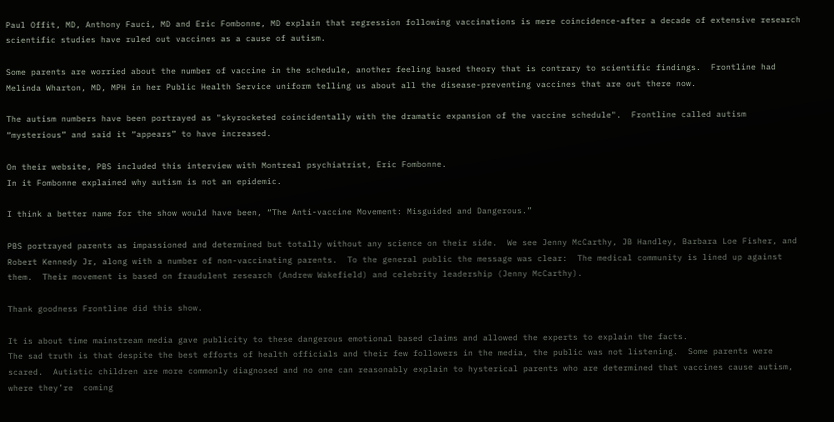Paul Offit, MD, Anthony Fauci, MD and Eric Fombonne, MD explain that regression following vaccinations is mere coincidence-after a decade of extensive research scientific studies have ruled out vaccines as a cause of autism.

Some parents are worried about the number of vaccine in the schedule, another feeling based theory that is contrary to scientific findings.  Frontline had Melinda Wharton, MD, MPH in her Public Health Service uniform telling us about all the disease-preventing vaccines that are out there now.

The autism numbers have been portrayed as "skyrocketed coincidentally with the dramatic expansion of the vaccine schedule".  Frontline called autism “mysterious” and said it “appears” to have increased.

On their website, PBS included this interview with Montreal psychiatrist, Eric Fombonne.
In it Fombonne explained why autism is not an epidemic.

I think a better name for the show would have been, “The Anti-vaccine Movement: Misguided and Dangerous.”

PBS portrayed parents as impassioned and determined but totally without any science on their side.  We see Jenny McCarthy, JB Handley, Barbara Loe Fisher, and Robert Kennedy Jr, along with a number of non-vaccinating parents.  To the general public the message was clear:  The medical community is lined up against them.  Their movement is based on fraudulent research (Andrew Wakefield) and celebrity leadership (Jenny McCarthy).

Thank goodness Frontline did this show.

It is about time mainstream media gave publicity to these dangerous emotional based claims and allowed the experts to explain the facts.
The sad truth is that despite the best efforts of health officials and their few followers in the media, the public was not listening.  Some parents were scared.  Autistic children are more commonly diagnosed and no one can reasonably explain to hysterical parents who are determined that vaccines cause autism, where they’re  coming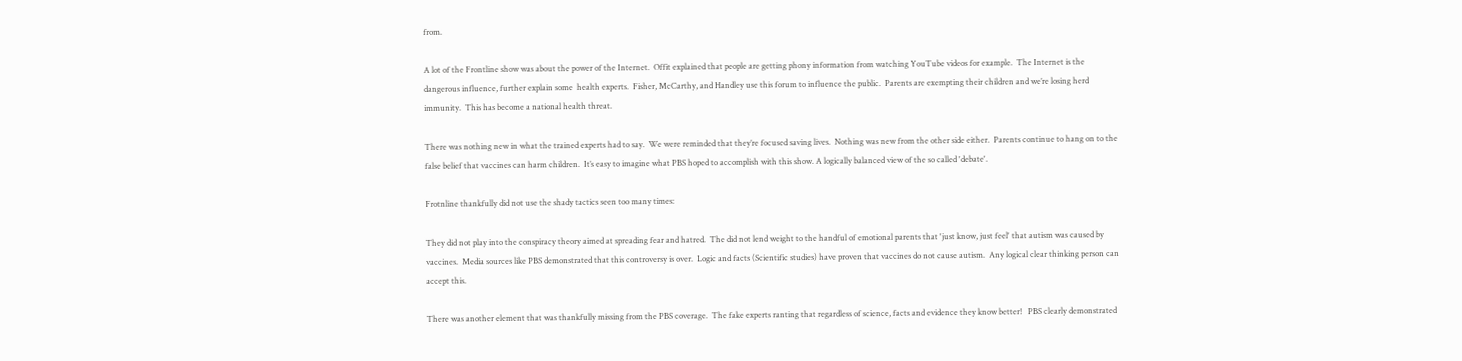from.

A lot of the Frontline show was about the power of the Internet.  Offit explained that people are getting phony information from watching YouTube videos for example.  The Internet is the dangerous influence, further explain some  health experts.  Fisher, McCarthy, and Handley use this forum to influence the public.  Parents are exempting their children and we’re losing herd immunity.  This has become a national health threat.

There was nothing new in what the trained experts had to say.  We were reminded that they’re focused saving lives.  Nothing was new from the other side either.  Parents continue to hang on to the false belief that vaccines can harm children.  It’s easy to imagine what PBS hoped to accomplish with this show. A logically balanced view of the so called 'debate'.

Frotnline thankfully did not use the shady tactics seen too many times:

They did not play into the conspiracy theory aimed at spreading fear and hatred.  The did not lend weight to the handful of emotional parents that 'just know, just feel' that autism was caused by vaccines.  Media sources like PBS demonstrated that this controversy is over.  Logic and facts (Scientific studies) have proven that vaccines do not cause autism.  Any logical clear thinking person can accept this.

There was another element that was thankfully missing from the PBS coverage.  The fake experts ranting that regardless of science, facts and evidence they know better!   PBS clearly demonstrated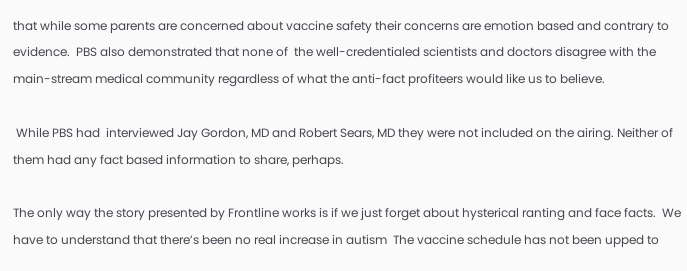that while some parents are concerned about vaccine safety their concerns are emotion based and contrary to evidence.  PBS also demonstrated that none of  the well-credentialed scientists and doctors disagree with the main-stream medical community regardless of what the anti-fact profiteers would like us to believe.

 While PBS had  interviewed Jay Gordon, MD and Robert Sears, MD they were not included on the airing. Neither of them had any fact based information to share, perhaps.

The only way the story presented by Frontline works is if we just forget about hysterical ranting and face facts.  We have to understand that there’s been no real increase in autism  The vaccine schedule has not been upped to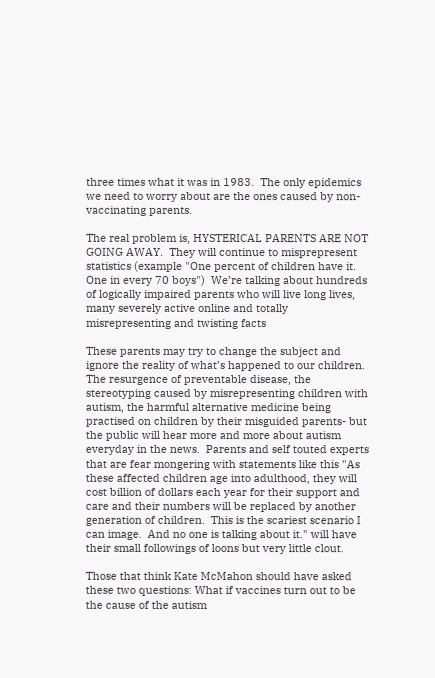three times what it was in 1983.  The only epidemics we need to worry about are the ones caused by non-vaccinating parents.

The real problem is, HYSTERICAL PARENTS ARE NOT GOING AWAY.  They will continue to misprepresent statistics (example "One percent of children have it.  One in every 70 boys")  We’re talking about hundreds of logically impaired parents who will live long lives, many severely active online and totally misrepresenting and twisting facts

These parents may try to change the subject and ignore the reality of what’s happened to our children.  The resurgence of preventable disease, the stereotyping caused by misrepresenting children with autism, the harmful alternative medicine being practised on children by their misguided parents- but the public will hear more and more about autism everyday in the news.  Parents and self touted experts that are fear mongering with statements like this "As these affected children age into adulthood, they will cost billion of dollars each year for their support and care and their numbers will be replaced by another generation of children.  This is the scariest scenario I can image.  And no one is talking about it." will have their small followings of loons but very little clout.

Those that think Kate McMahon should have asked these two questions: What if vaccines turn out to be the cause of the autism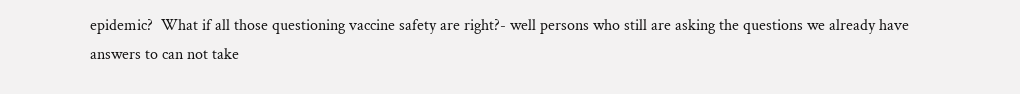epidemic?  What if all those questioning vaccine safety are right?- well persons who still are asking the questions we already have answers to can not take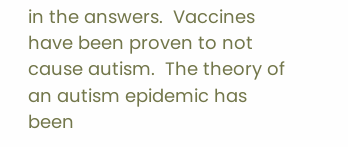in the answers.  Vaccines have been proven to not cause autism.  The theory of an autism epidemic has been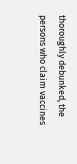thoroughly debunked, the persons who claim vaccines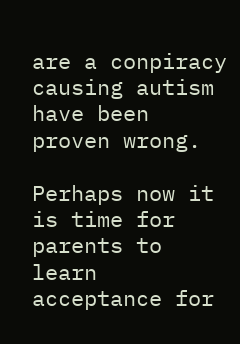are a conpiracy causing autism have been proven wrong.

Perhaps now it is time for parents to learn acceptance for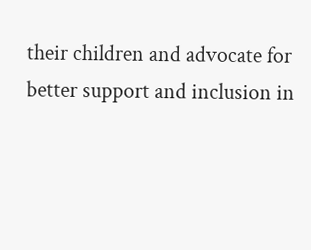their children and advocate for better support and inclusion in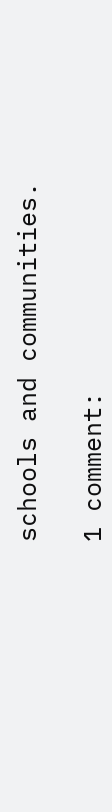schools and communities.

1 comment: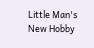Little Man's New Hobby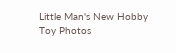Little Man's New Hobby
Toy Photos